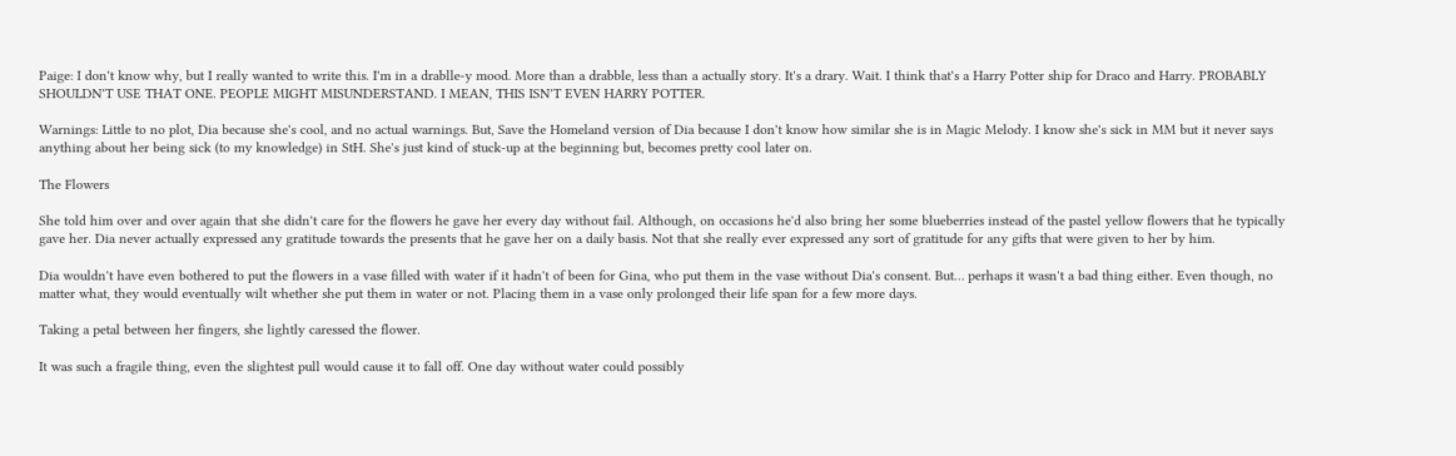Paige: I don't know why, but I really wanted to write this. I'm in a drablle-y mood. More than a drabble, less than a actually story. It's a drary. Wait. I think that's a Harry Potter ship for Draco and Harry. PROBABLY SHOULDN'T USE THAT ONE. PEOPLE MIGHT MISUNDERSTAND. I MEAN, THIS ISN'T EVEN HARRY POTTER.

Warnings: Little to no plot, Dia because she's cool, and no actual warnings. But, Save the Homeland version of Dia because I don't know how similar she is in Magic Melody. I know she's sick in MM but it never says anything about her being sick (to my knowledge) in StH. She's just kind of stuck-up at the beginning but, becomes pretty cool later on.

The Flowers

She told him over and over again that she didn't care for the flowers he gave her every day without fail. Although, on occasions he'd also bring her some blueberries instead of the pastel yellow flowers that he typically gave her. Dia never actually expressed any gratitude towards the presents that he gave her on a daily basis. Not that she really ever expressed any sort of gratitude for any gifts that were given to her by him.

Dia wouldn't have even bothered to put the flowers in a vase filled with water if it hadn't of been for Gina, who put them in the vase without Dia's consent. But… perhaps it wasn't a bad thing either. Even though, no matter what, they would eventually wilt whether she put them in water or not. Placing them in a vase only prolonged their life span for a few more days.

Taking a petal between her fingers, she lightly caressed the flower.

It was such a fragile thing, even the slightest pull would cause it to fall off. One day without water could possibly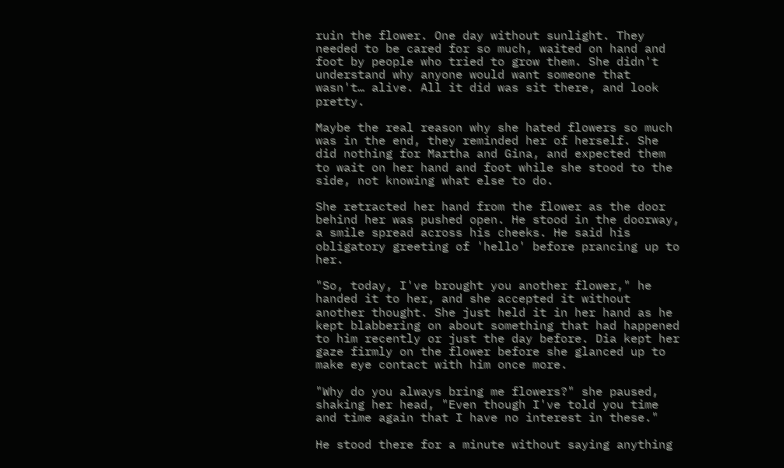ruin the flower. One day without sunlight. They needed to be cared for so much, waited on hand and foot by people who tried to grow them. She didn't understand why anyone would want someone that wasn't… alive. All it did was sit there, and look pretty.

Maybe the real reason why she hated flowers so much was in the end, they reminded her of herself. She did nothing for Martha and Gina, and expected them to wait on her hand and foot while she stood to the side, not knowing what else to do.

She retracted her hand from the flower as the door behind her was pushed open. He stood in the doorway, a smile spread across his cheeks. He said his obligatory greeting of 'hello' before prancing up to her.

"So, today, I've brought you another flower," he handed it to her, and she accepted it without another thought. She just held it in her hand as he kept blabbering on about something that had happened to him recently or just the day before. Dia kept her gaze firmly on the flower before she glanced up to make eye contact with him once more.

"Why do you always bring me flowers?" she paused, shaking her head, "Even though I've told you time and time again that I have no interest in these."

He stood there for a minute without saying anything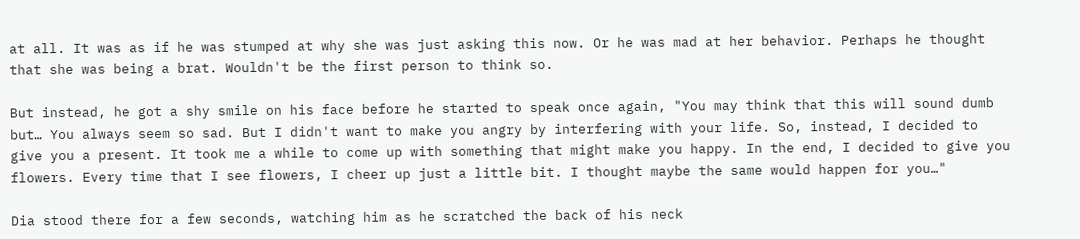at all. It was as if he was stumped at why she was just asking this now. Or he was mad at her behavior. Perhaps he thought that she was being a brat. Wouldn't be the first person to think so.

But instead, he got a shy smile on his face before he started to speak once again, "You may think that this will sound dumb but… You always seem so sad. But I didn't want to make you angry by interfering with your life. So, instead, I decided to give you a present. It took me a while to come up with something that might make you happy. In the end, I decided to give you flowers. Every time that I see flowers, I cheer up just a little bit. I thought maybe the same would happen for you…"

Dia stood there for a few seconds, watching him as he scratched the back of his neck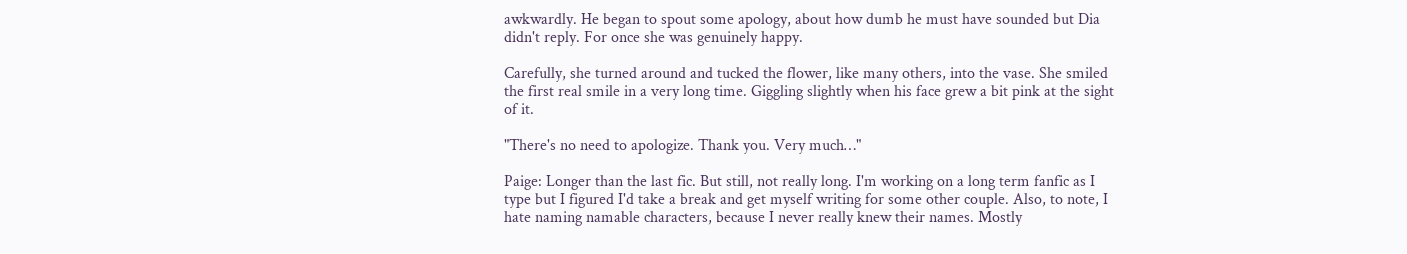awkwardly. He began to spout some apology, about how dumb he must have sounded but Dia didn't reply. For once she was genuinely happy.

Carefully, she turned around and tucked the flower, like many others, into the vase. She smiled the first real smile in a very long time. Giggling slightly when his face grew a bit pink at the sight of it.

"There's no need to apologize. Thank you. Very much…"

Paige: Longer than the last fic. But still, not really long. I'm working on a long term fanfic as I type but I figured I'd take a break and get myself writing for some other couple. Also, to note, I hate naming namable characters, because I never really knew their names. Mostly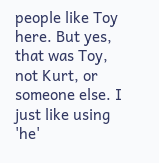people like Toy here. But yes, that was Toy, not Kurt, or someone else. I just like using 'he'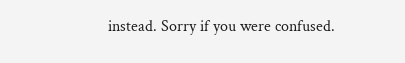instead. Sorry if you were confused.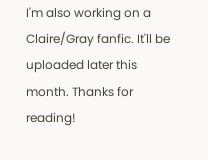I'm also working on a Claire/Gray fanfic. It'll be uploaded later this month. Thanks for reading!